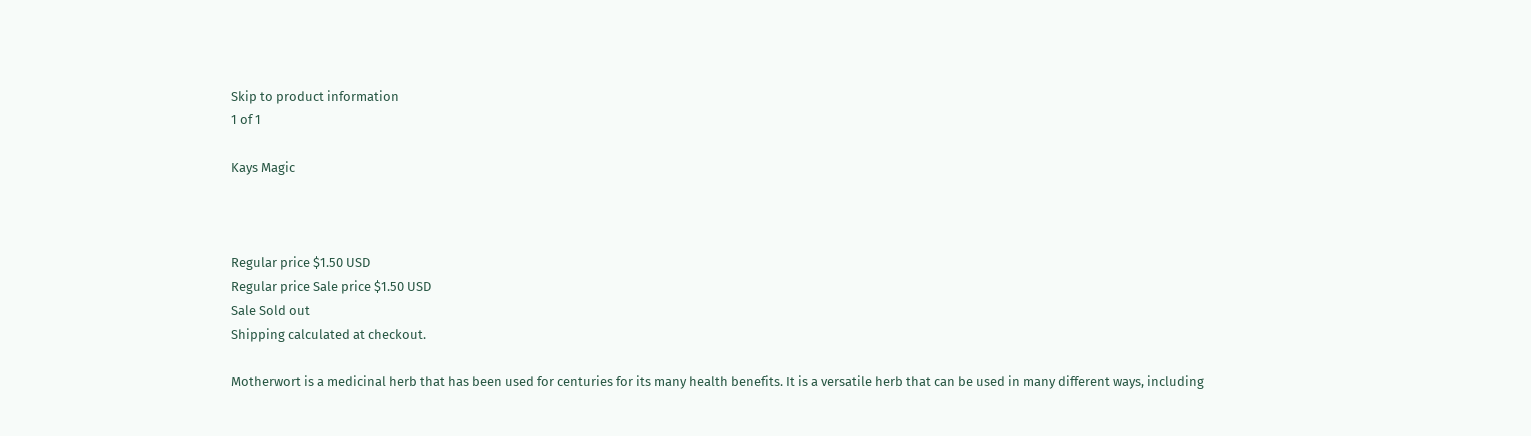Skip to product information
1 of 1

Kays Magic



Regular price $1.50 USD
Regular price Sale price $1.50 USD
Sale Sold out
Shipping calculated at checkout.

Motherwort is a medicinal herb that has been used for centuries for its many health benefits. It is a versatile herb that can be used in many different ways, including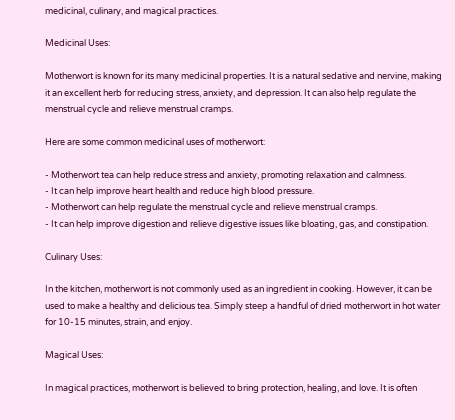medicinal, culinary, and magical practices.

Medicinal Uses:

Motherwort is known for its many medicinal properties. It is a natural sedative and nervine, making it an excellent herb for reducing stress, anxiety, and depression. It can also help regulate the menstrual cycle and relieve menstrual cramps.

Here are some common medicinal uses of motherwort:

- Motherwort tea can help reduce stress and anxiety, promoting relaxation and calmness.
- It can help improve heart health and reduce high blood pressure.
- Motherwort can help regulate the menstrual cycle and relieve menstrual cramps.
- It can help improve digestion and relieve digestive issues like bloating, gas, and constipation.

Culinary Uses:

In the kitchen, motherwort is not commonly used as an ingredient in cooking. However, it can be used to make a healthy and delicious tea. Simply steep a handful of dried motherwort in hot water for 10-15 minutes, strain, and enjoy.

Magical Uses:

In magical practices, motherwort is believed to bring protection, healing, and love. It is often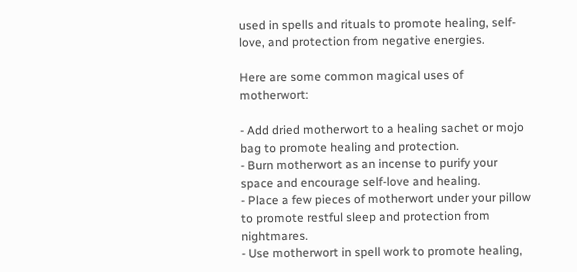used in spells and rituals to promote healing, self-love, and protection from negative energies.

Here are some common magical uses of motherwort:

- Add dried motherwort to a healing sachet or mojo bag to promote healing and protection.
- Burn motherwort as an incense to purify your space and encourage self-love and healing.
- Place a few pieces of motherwort under your pillow to promote restful sleep and protection from nightmares.
- Use motherwort in spell work to promote healing,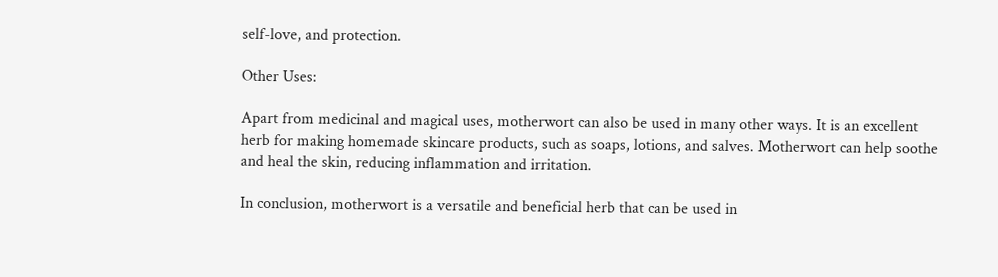self-love, and protection.

Other Uses:

Apart from medicinal and magical uses, motherwort can also be used in many other ways. It is an excellent herb for making homemade skincare products, such as soaps, lotions, and salves. Motherwort can help soothe and heal the skin, reducing inflammation and irritation.

In conclusion, motherwort is a versatile and beneficial herb that can be used in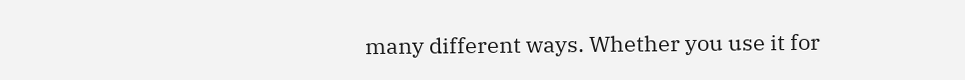many different ways. Whether you use it for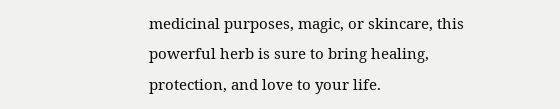medicinal purposes, magic, or skincare, this powerful herb is sure to bring healing, protection, and love to your life.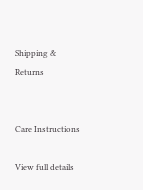Shipping & Returns


Care Instructions

View full details